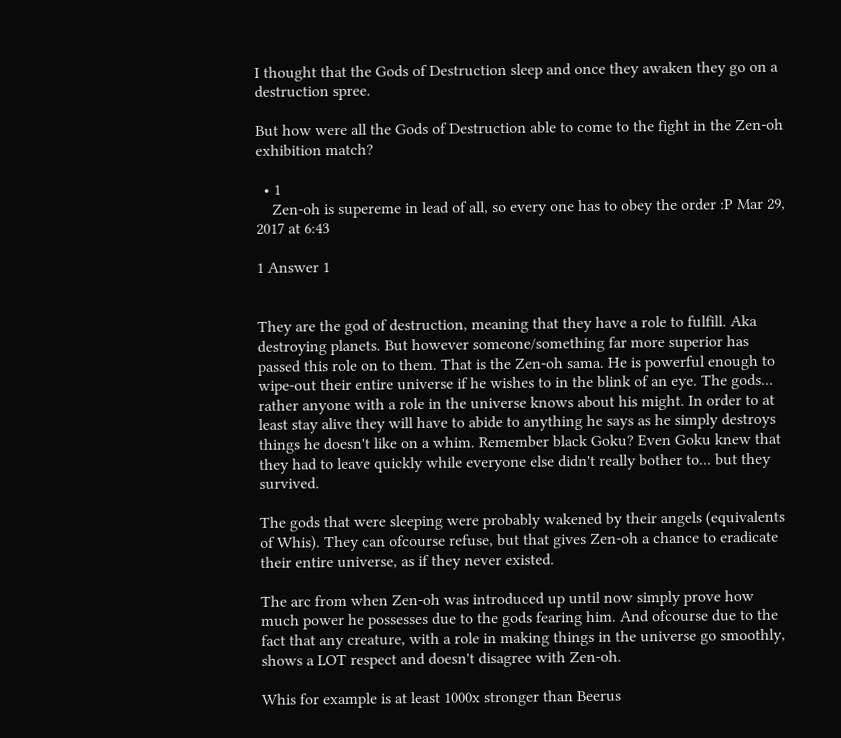I thought that the Gods of Destruction sleep and once they awaken they go on a destruction spree.

But how were all the Gods of Destruction able to come to the fight in the Zen-oh exhibition match?

  • 1
    Zen-oh is supereme in lead of all, so every one has to obey the order :P Mar 29, 2017 at 6:43

1 Answer 1


They are the god of destruction, meaning that they have a role to fulfill. Aka destroying planets. But however someone/something far more superior has passed this role on to them. That is the Zen-oh sama. He is powerful enough to wipe-out their entire universe if he wishes to in the blink of an eye. The gods... rather anyone with a role in the universe knows about his might. In order to at least stay alive they will have to abide to anything he says as he simply destroys things he doesn't like on a whim. Remember black Goku? Even Goku knew that they had to leave quickly while everyone else didn't really bother to... but they survived.

The gods that were sleeping were probably wakened by their angels (equivalents of Whis). They can ofcourse refuse, but that gives Zen-oh a chance to eradicate their entire universe, as if they never existed.

The arc from when Zen-oh was introduced up until now simply prove how much power he possesses due to the gods fearing him. And ofcourse due to the fact that any creature, with a role in making things in the universe go smoothly, shows a LOT respect and doesn't disagree with Zen-oh.

Whis for example is at least 1000x stronger than Beerus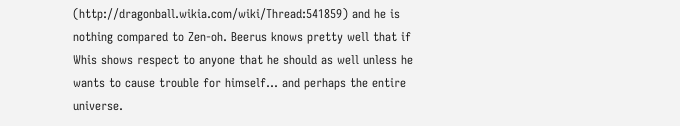(http://dragonball.wikia.com/wiki/Thread:541859) and he is nothing compared to Zen-oh. Beerus knows pretty well that if Whis shows respect to anyone that he should as well unless he wants to cause trouble for himself... and perhaps the entire universe.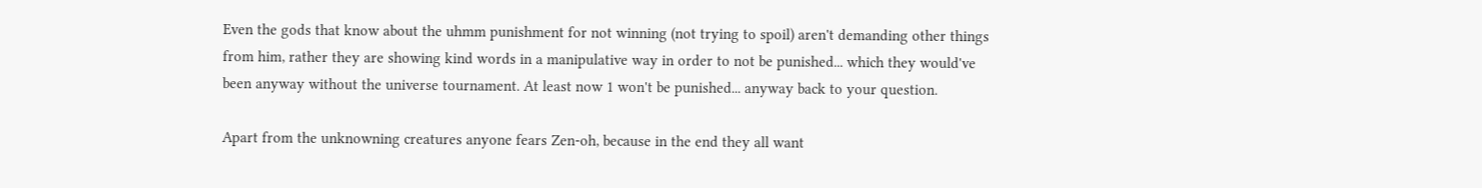Even the gods that know about the uhmm punishment for not winning (not trying to spoil) aren't demanding other things from him, rather they are showing kind words in a manipulative way in order to not be punished... which they would've been anyway without the universe tournament. At least now 1 won't be punished... anyway back to your question.

Apart from the unknowning creatures anyone fears Zen-oh, because in the end they all want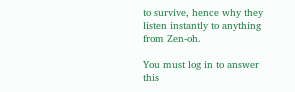to survive, hence why they listen instantly to anything from Zen-oh.

You must log in to answer this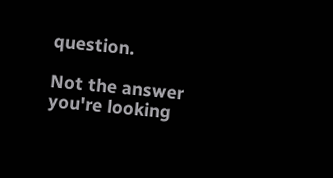question.

Not the answer you're looking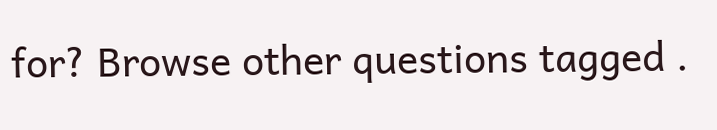for? Browse other questions tagged .